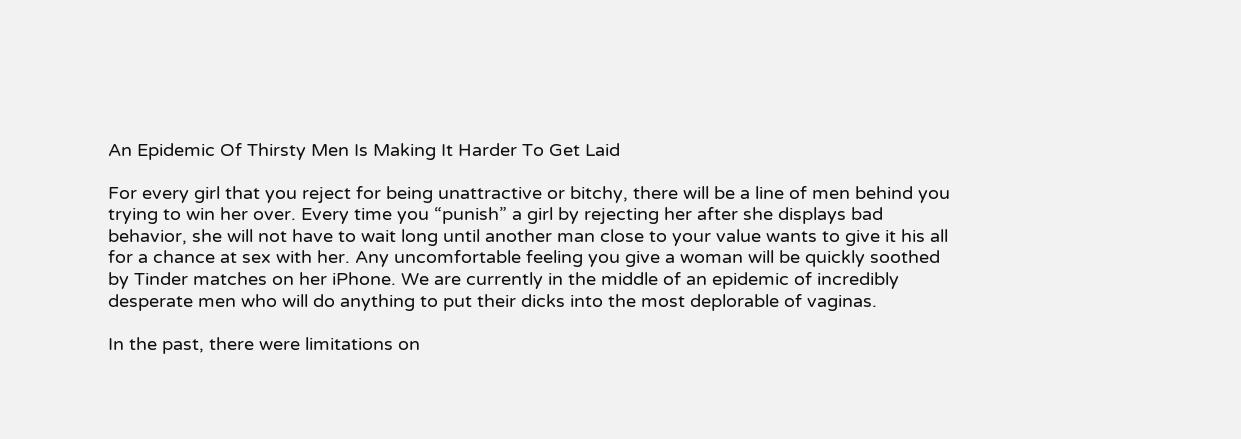An Epidemic Of Thirsty Men Is Making It Harder To Get Laid

For every girl that you reject for being unattractive or bitchy, there will be a line of men behind you trying to win her over. Every time you “punish” a girl by rejecting her after she displays bad behavior, she will not have to wait long until another man close to your value wants to give it his all for a chance at sex with her. Any uncomfortable feeling you give a woman will be quickly soothed by Tinder matches on her iPhone. We are currently in the middle of an epidemic of incredibly desperate men who will do anything to put their dicks into the most deplorable of vaginas.

In the past, there were limitations on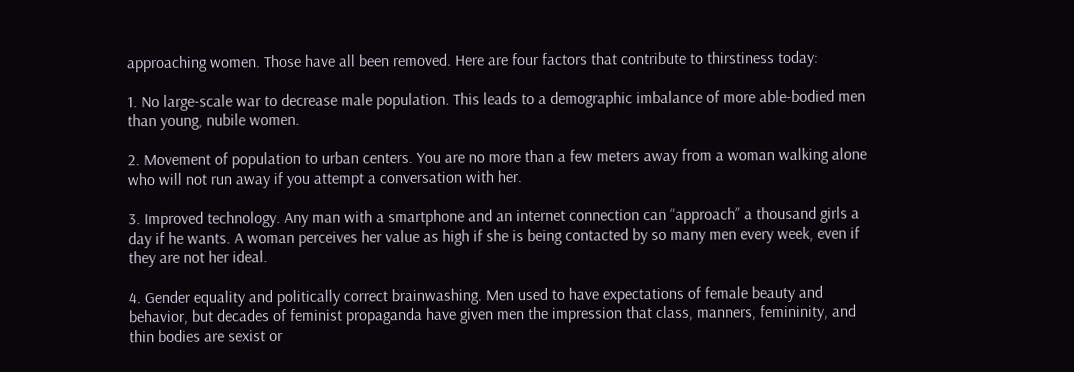approaching women. Those have all been removed. Here are four factors that contribute to thirstiness today:

1. No large-scale war to decrease male population. This leads to a demographic imbalance of more able-bodied men than young, nubile women.

2. Movement of population to urban centers. You are no more than a few meters away from a woman walking alone who will not run away if you attempt a conversation with her.

3. Improved technology. Any man with a smartphone and an internet connection can “approach” a thousand girls a day if he wants. A woman perceives her value as high if she is being contacted by so many men every week, even if they are not her ideal.

4. Gender equality and politically correct brainwashing. Men used to have expectations of female beauty and behavior, but decades of feminist propaganda have given men the impression that class, manners, femininity, and thin bodies are sexist or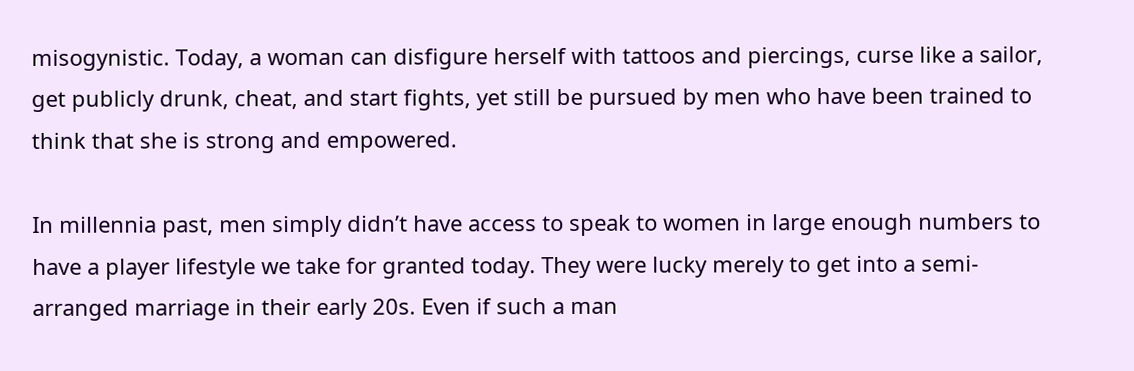misogynistic. Today, a woman can disfigure herself with tattoos and piercings, curse like a sailor, get publicly drunk, cheat, and start fights, yet still be pursued by men who have been trained to think that she is strong and empowered.

In millennia past, men simply didn’t have access to speak to women in large enough numbers to have a player lifestyle we take for granted today. They were lucky merely to get into a semi-arranged marriage in their early 20s. Even if such a man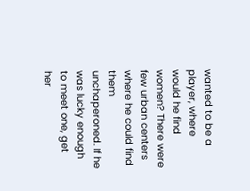wanted to be a player, where would he find women? There were few urban centers where he could find them unchaperoned. If he was lucky enough to meet one, get her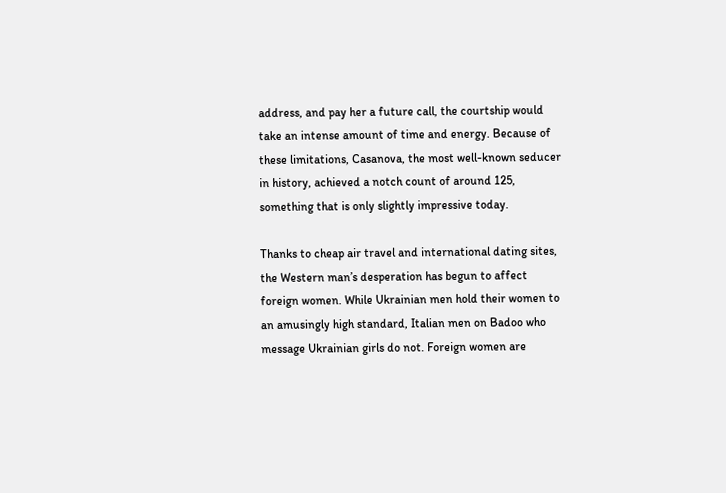address, and pay her a future call, the courtship would take an intense amount of time and energy. Because of these limitations, Casanova, the most well-known seducer in history, achieved a notch count of around 125, something that is only slightly impressive today.

Thanks to cheap air travel and international dating sites, the Western man’s desperation has begun to affect foreign women. While Ukrainian men hold their women to an amusingly high standard, Italian men on Badoo who message Ukrainian girls do not. Foreign women are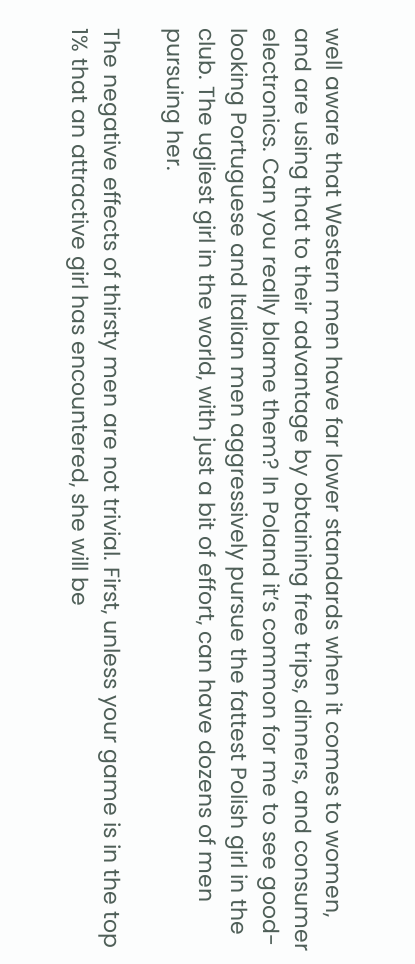well aware that Western men have far lower standards when it comes to women, and are using that to their advantage by obtaining free trips, dinners, and consumer electronics. Can you really blame them? In Poland it’s common for me to see good-looking Portuguese and Italian men aggressively pursue the fattest Polish girl in the club. The ugliest girl in the world, with just a bit of effort, can have dozens of men pursuing her.

The negative effects of thirsty men are not trivial. First, unless your game is in the top 1% that an attractive girl has encountered, she will be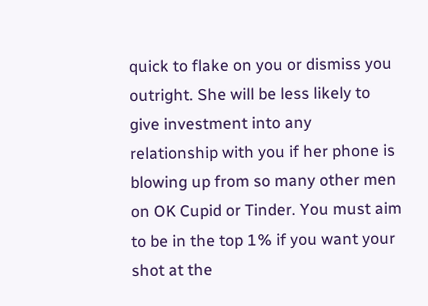quick to flake on you or dismiss you outright. She will be less likely to give investment into any relationship with you if her phone is blowing up from so many other men on OK Cupid or Tinder. You must aim to be in the top 1% if you want your shot at the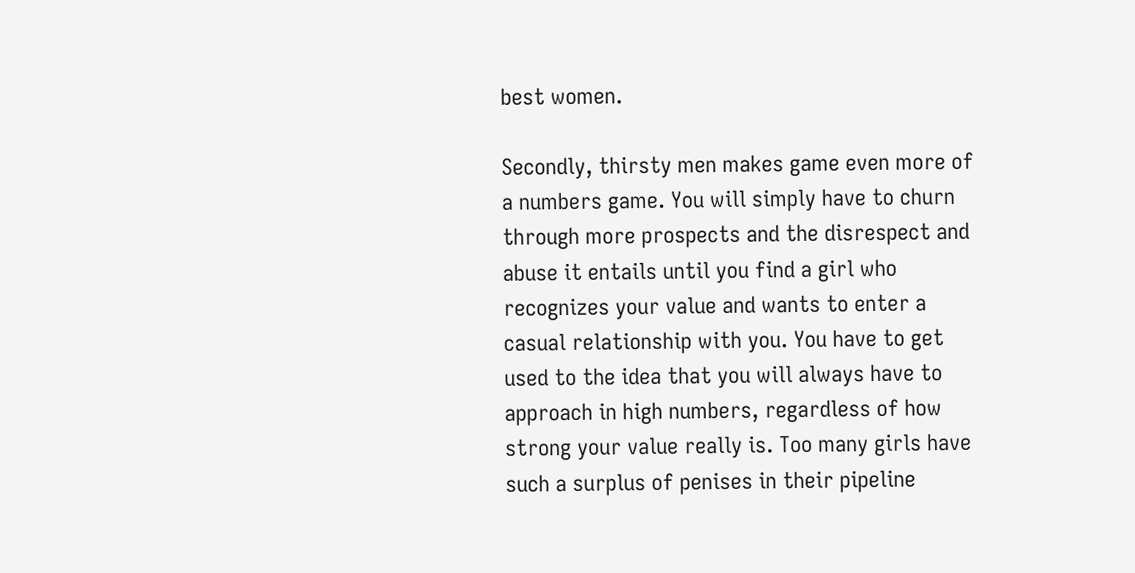best women.

Secondly, thirsty men makes game even more of a numbers game. You will simply have to churn through more prospects and the disrespect and abuse it entails until you find a girl who recognizes your value and wants to enter a casual relationship with you. You have to get used to the idea that you will always have to approach in high numbers, regardless of how strong your value really is. Too many girls have such a surplus of penises in their pipeline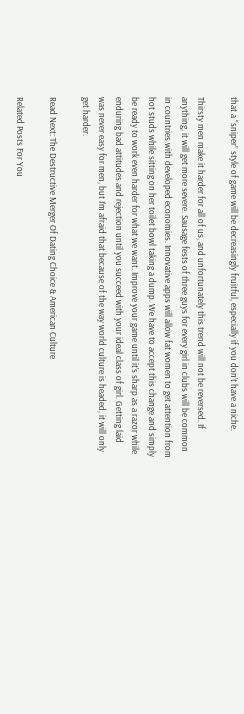that a “sniper” style of game will be decreasingly fruitful, especially if you don’t have a niche.

Thirsty men make it harder for all of us, and unfortunately this trend will not be reversed. If anything, it will get more severe. Sausage fests of three guys for every girl in clubs will be common in countries with developed economies. Innovative apps will allow fat women to get attention from hot studs while sitting on her toilet bowl taking a dump. We have to accept this change and simply be ready to work even harder for what we want. Improve your game until it’s sharp as a razor while enduring bad attitudes and rejection until you succeed with your ideal class of girl. Getting laid was never easy for men, but I’m afraid that because of the way world culture is headed, it will only get harder.

Read Next: The Destructive Merger Of Dating Choice & American Culture

Related Posts For You